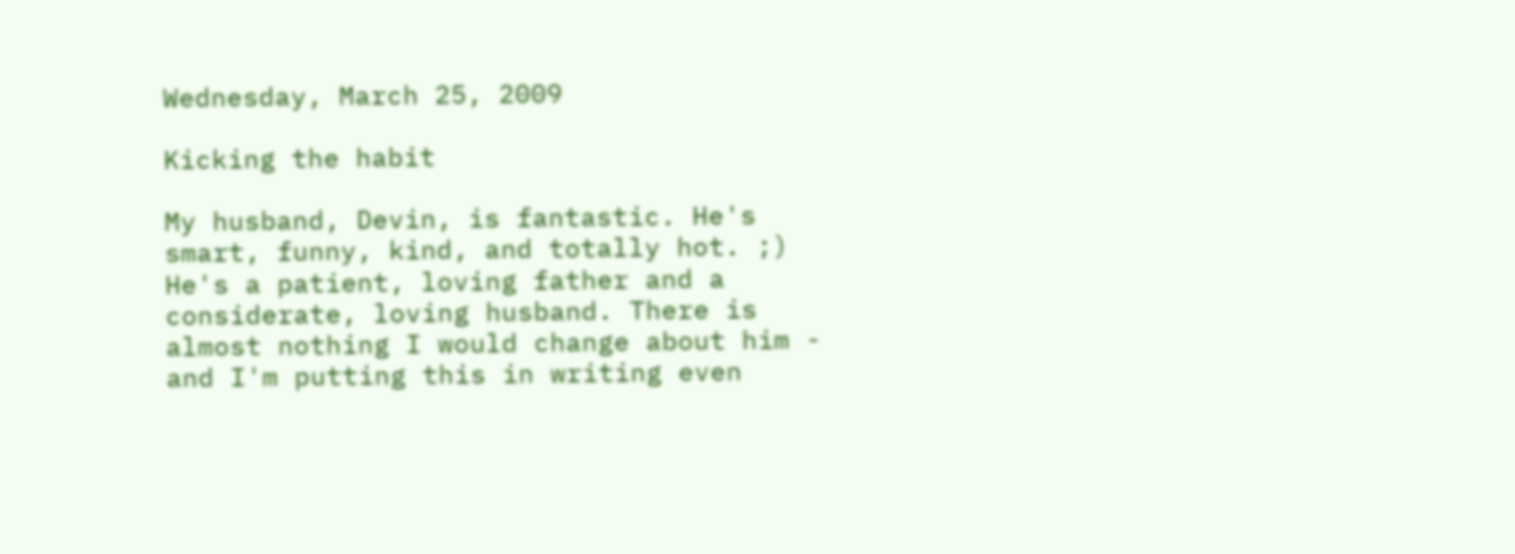Wednesday, March 25, 2009

Kicking the habit

My husband, Devin, is fantastic. He's smart, funny, kind, and totally hot. ;) He's a patient, loving father and a considerate, loving husband. There is almost nothing I would change about him - and I'm putting this in writing even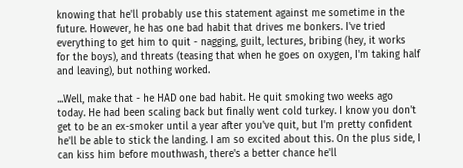knowing that he'll probably use this statement against me sometime in the future. However, he has one bad habit that drives me bonkers. I've tried everything to get him to quit - nagging, guilt, lectures, bribing (hey, it works for the boys), and threats (teasing that when he goes on oxygen, I'm taking half and leaving), but nothing worked.

...Well, make that - he HAD one bad habit. He quit smoking two weeks ago today. He had been scaling back but finally went cold turkey. I know you don't get to be an ex-smoker until a year after you've quit, but I'm pretty confident he'll be able to stick the landing. I am so excited about this. On the plus side, I can kiss him before mouthwash, there's a better chance he'll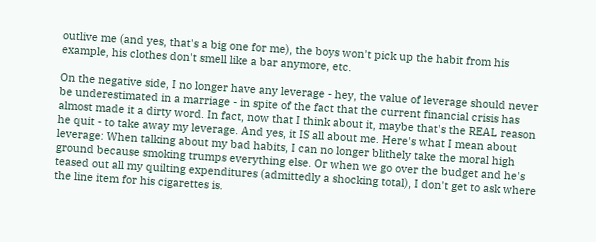outlive me (and yes, that's a big one for me), the boys won't pick up the habit from his example, his clothes don't smell like a bar anymore, etc.

On the negative side, I no longer have any leverage - hey, the value of leverage should never be underestimated in a marriage - in spite of the fact that the current financial crisis has almost made it a dirty word. In fact, now that I think about it, maybe that's the REAL reason he quit - to take away my leverage. And yes, it IS all about me. Here's what I mean about leverage: When talking about my bad habits, I can no longer blithely take the moral high ground because smoking trumps everything else. Or when we go over the budget and he's teased out all my quilting expenditures (admittedly a shocking total), I don't get to ask where the line item for his cigarettes is.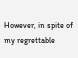However, in spite of my regrettable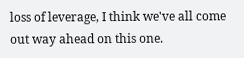loss of leverage, I think we've all come out way ahead on this one.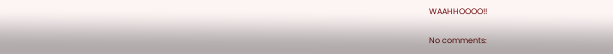WAAHHOOOO!!

No comments: